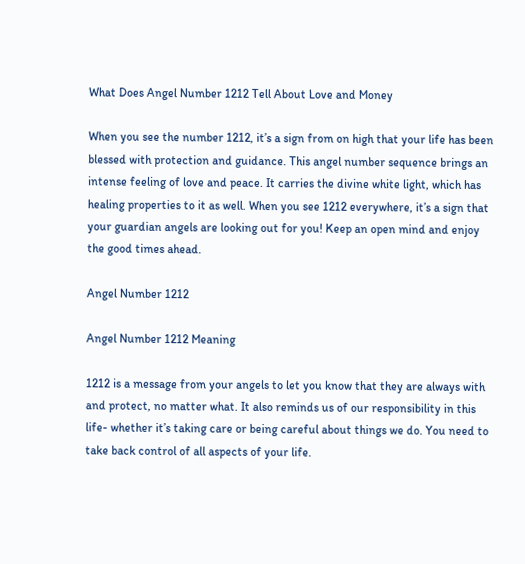What Does Angel Number 1212 Tell About Love and Money

When you see the number 1212, it’s a sign from on high that your life has been blessed with protection and guidance. This angel number sequence brings an intense feeling of love and peace. It carries the divine white light, which has healing properties to it as well. When you see 1212 everywhere, it’s a sign that your guardian angels are looking out for you! Keep an open mind and enjoy the good times ahead.

Angel Number 1212

Angel Number 1212 Meaning

1212 is a message from your angels to let you know that they are always with and protect, no matter what. It also reminds us of our responsibility in this life- whether it’s taking care or being careful about things we do. You need to take back control of all aspects of your life.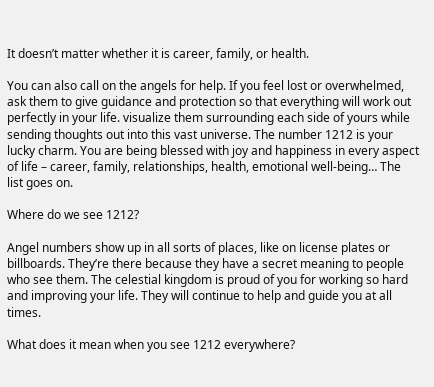It doesn’t matter whether it is career, family, or health.

You can also call on the angels for help. If you feel lost or overwhelmed, ask them to give guidance and protection so that everything will work out perfectly in your life. visualize them surrounding each side of yours while sending thoughts out into this vast universe. The number 1212 is your lucky charm. You are being blessed with joy and happiness in every aspect of life – career, family, relationships, health, emotional well-being… The list goes on.

Where do we see 1212?

Angel numbers show up in all sorts of places, like on license plates or billboards. They’re there because they have a secret meaning to people who see them. The celestial kingdom is proud of you for working so hard and improving your life. They will continue to help and guide you at all times.

What does it mean when you see 1212 everywhere?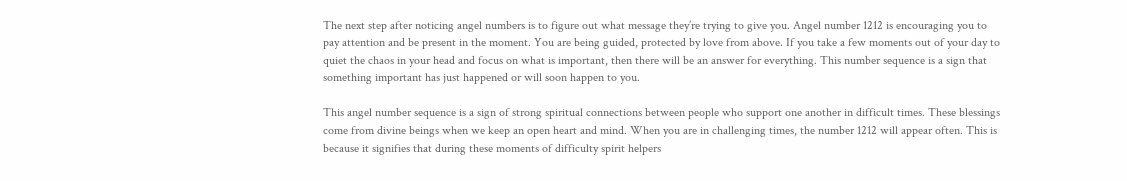The next step after noticing angel numbers is to figure out what message they’re trying to give you. Angel number 1212 is encouraging you to pay attention and be present in the moment. You are being guided, protected by love from above. If you take a few moments out of your day to quiet the chaos in your head and focus on what is important, then there will be an answer for everything. This number sequence is a sign that something important has just happened or will soon happen to you.

This angel number sequence is a sign of strong spiritual connections between people who support one another in difficult times. These blessings come from divine beings when we keep an open heart and mind. When you are in challenging times, the number 1212 will appear often. This is because it signifies that during these moments of difficulty spirit helpers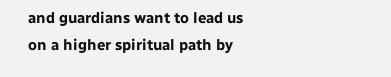and guardians want to lead us on a higher spiritual path by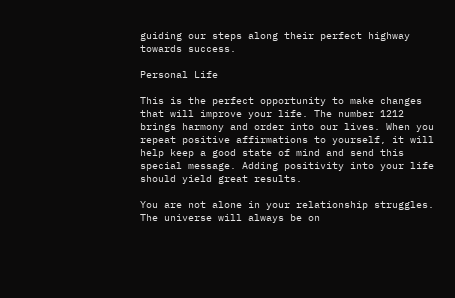guiding our steps along their perfect highway towards success.

Personal Life

This is the perfect opportunity to make changes that will improve your life. The number 1212 brings harmony and order into our lives. When you repeat positive affirmations to yourself, it will help keep a good state of mind and send this special message. Adding positivity into your life should yield great results.

You are not alone in your relationship struggles. The universe will always be on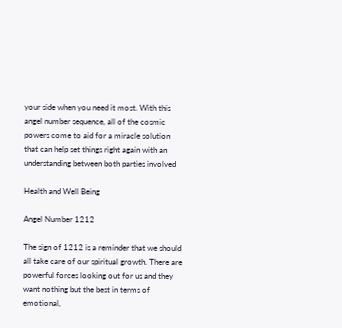your side when you need it most. With this angel number sequence, all of the cosmic powers come to aid for a miracle solution that can help set things right again with an understanding between both parties involved

Health and Well Being

Angel Number 1212

The sign of 1212 is a reminder that we should all take care of our spiritual growth. There are powerful forces looking out for us and they want nothing but the best in terms of emotional,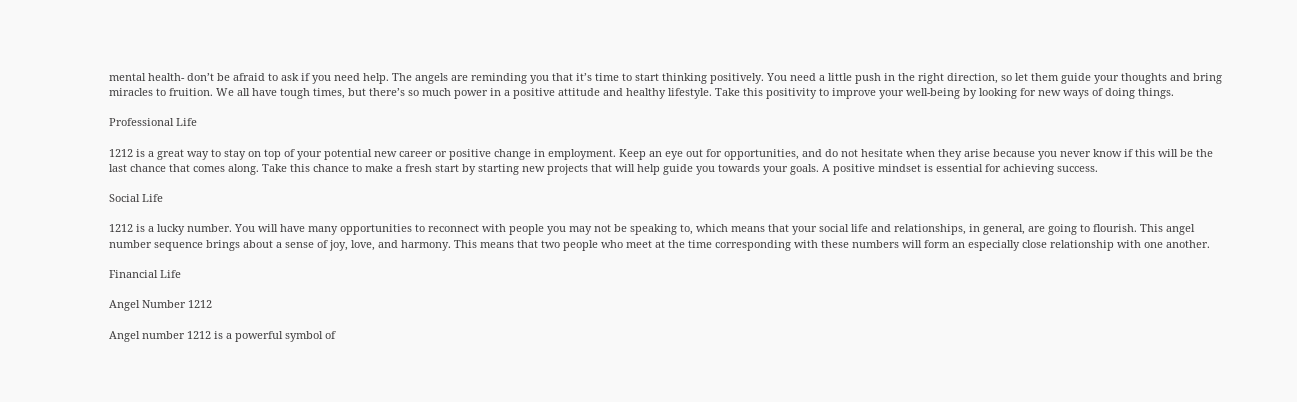mental health- don’t be afraid to ask if you need help. The angels are reminding you that it’s time to start thinking positively. You need a little push in the right direction, so let them guide your thoughts and bring miracles to fruition. We all have tough times, but there’s so much power in a positive attitude and healthy lifestyle. Take this positivity to improve your well-being by looking for new ways of doing things.

Professional Life

1212 is a great way to stay on top of your potential new career or positive change in employment. Keep an eye out for opportunities, and do not hesitate when they arise because you never know if this will be the last chance that comes along. Take this chance to make a fresh start by starting new projects that will help guide you towards your goals. A positive mindset is essential for achieving success.

Social Life

1212 is a lucky number. You will have many opportunities to reconnect with people you may not be speaking to, which means that your social life and relationships, in general, are going to flourish. This angel number sequence brings about a sense of joy, love, and harmony. This means that two people who meet at the time corresponding with these numbers will form an especially close relationship with one another.

Financial Life

Angel Number 1212

Angel number 1212 is a powerful symbol of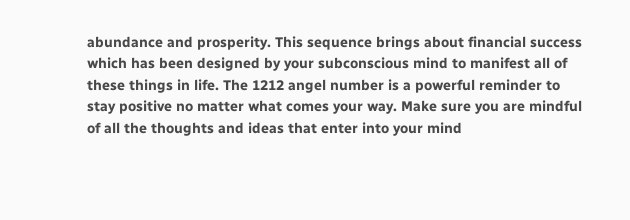abundance and prosperity. This sequence brings about financial success which has been designed by your subconscious mind to manifest all of these things in life. The 1212 angel number is a powerful reminder to stay positive no matter what comes your way. Make sure you are mindful of all the thoughts and ideas that enter into your mind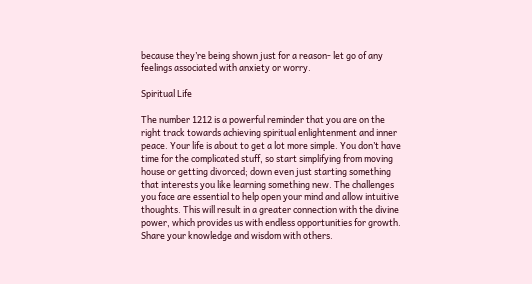because they’re being shown just for a reason- let go of any feelings associated with anxiety or worry.

Spiritual Life

The number 1212 is a powerful reminder that you are on the right track towards achieving spiritual enlightenment and inner peace. Your life is about to get a lot more simple. You don’t have time for the complicated stuff, so start simplifying from moving house or getting divorced; down even just starting something that interests you like learning something new. The challenges you face are essential to help open your mind and allow intuitive thoughts. This will result in a greater connection with the divine power, which provides us with endless opportunities for growth. Share your knowledge and wisdom with others.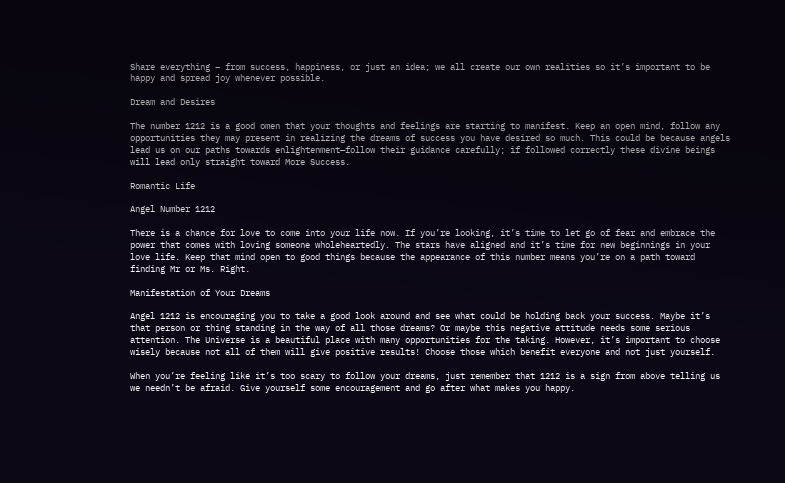Share everything – from success, happiness, or just an idea; we all create our own realities so it’s important to be happy and spread joy whenever possible.

Dream and Desires

The number 1212 is a good omen that your thoughts and feelings are starting to manifest. Keep an open mind, follow any opportunities they may present in realizing the dreams of success you have desired so much. This could be because angels lead us on our paths towards enlightenment—follow their guidance carefully; if followed correctly these divine beings will lead only straight toward More Success.

Romantic Life

Angel Number 1212

There is a chance for love to come into your life now. If you’re looking, it’s time to let go of fear and embrace the power that comes with loving someone wholeheartedly. The stars have aligned and it’s time for new beginnings in your love life. Keep that mind open to good things because the appearance of this number means you’re on a path toward finding Mr or Ms. Right.

Manifestation of Your Dreams

Angel 1212 is encouraging you to take a good look around and see what could be holding back your success. Maybe it’s that person or thing standing in the way of all those dreams? Or maybe this negative attitude needs some serious attention. The Universe is a beautiful place with many opportunities for the taking. However, it’s important to choose wisely because not all of them will give positive results! Choose those which benefit everyone and not just yourself.

When you’re feeling like it’s too scary to follow your dreams, just remember that 1212 is a sign from above telling us we needn’t be afraid. Give yourself some encouragement and go after what makes you happy.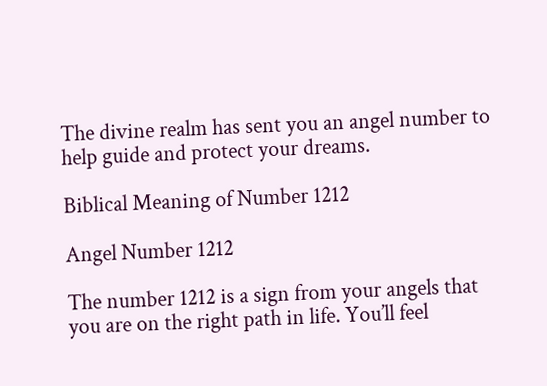The divine realm has sent you an angel number to help guide and protect your dreams.

Biblical Meaning of Number 1212

Angel Number 1212

The number 1212 is a sign from your angels that you are on the right path in life. You’ll feel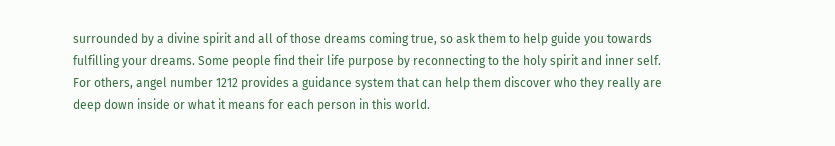surrounded by a divine spirit and all of those dreams coming true, so ask them to help guide you towards fulfilling your dreams. Some people find their life purpose by reconnecting to the holy spirit and inner self. For others, angel number 1212 provides a guidance system that can help them discover who they really are deep down inside or what it means for each person in this world.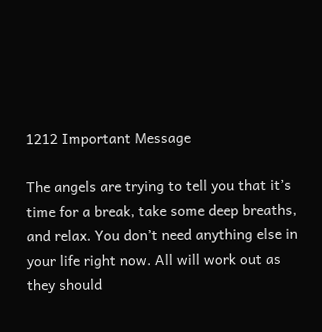1212 Important Message

The angels are trying to tell you that it’s time for a break, take some deep breaths, and relax. You don’t need anything else in your life right now. All will work out as they should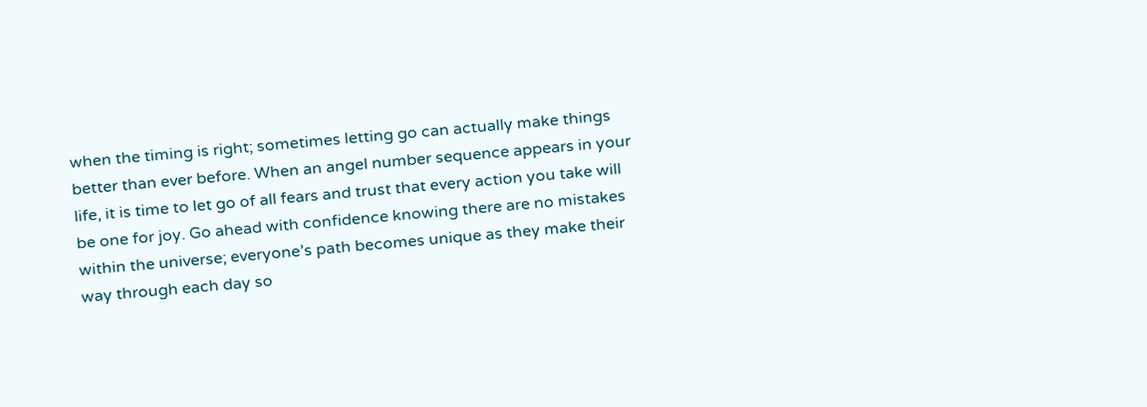when the timing is right; sometimes letting go can actually make things better than ever before. When an angel number sequence appears in your life, it is time to let go of all fears and trust that every action you take will be one for joy. Go ahead with confidence knowing there are no mistakes within the universe; everyone’s path becomes unique as they make their way through each day so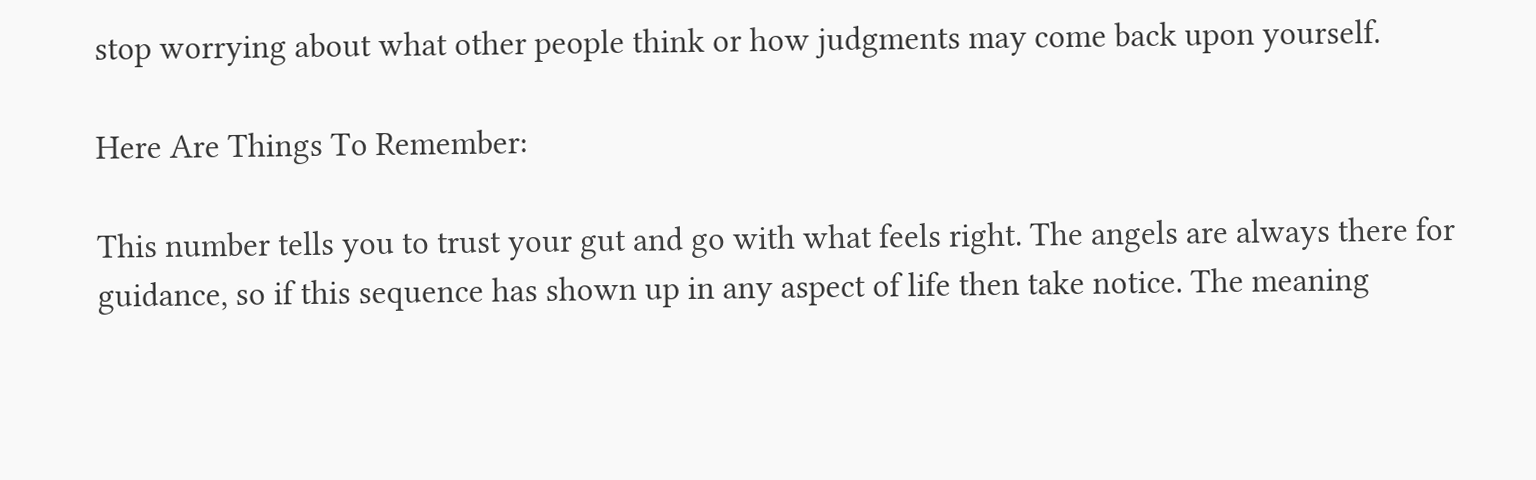stop worrying about what other people think or how judgments may come back upon yourself.

Here Are Things To Remember:

This number tells you to trust your gut and go with what feels right. The angels are always there for guidance, so if this sequence has shown up in any aspect of life then take notice. The meaning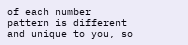of each number pattern is different and unique to you, so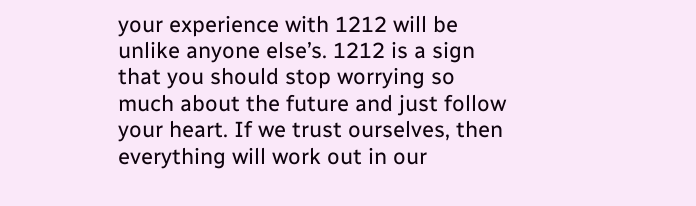your experience with 1212 will be unlike anyone else’s. 1212 is a sign that you should stop worrying so much about the future and just follow your heart. If we trust ourselves, then everything will work out in our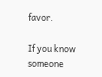favor.

If you know someone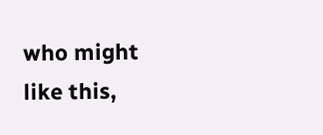who might like this,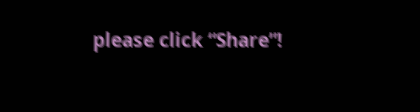please click “Share”!